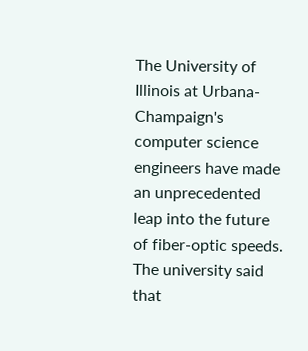The University of Illinois at Urbana-Champaign's computer science engineers have made an unprecedented leap into the future of fiber-optic speeds. The university said that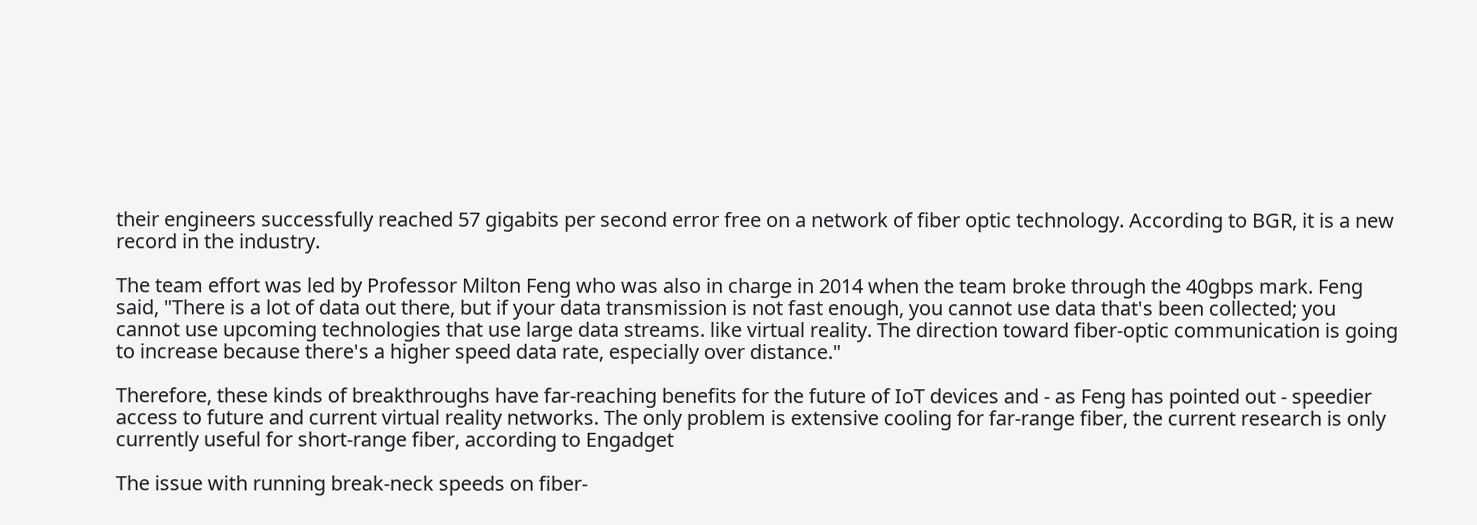their engineers successfully reached 57 gigabits per second error free on a network of fiber optic technology. According to BGR, it is a new record in the industry.

The team effort was led by Professor Milton Feng who was also in charge in 2014 when the team broke through the 40gbps mark. Feng said, "There is a lot of data out there, but if your data transmission is not fast enough, you cannot use data that's been collected; you cannot use upcoming technologies that use large data streams. like virtual reality. The direction toward fiber-optic communication is going to increase because there's a higher speed data rate, especially over distance."

Therefore, these kinds of breakthroughs have far-reaching benefits for the future of IoT devices and - as Feng has pointed out - speedier access to future and current virtual reality networks. The only problem is extensive cooling for far-range fiber, the current research is only currently useful for short-range fiber, according to Engadget

The issue with running break-neck speeds on fiber-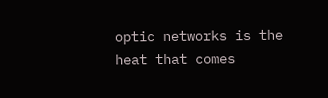optic networks is the heat that comes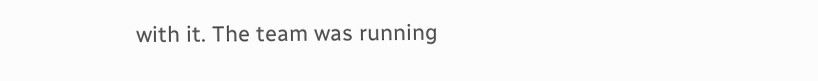with it. The team was running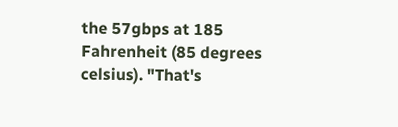the 57gbps at 185 Fahrenheit (85 degrees celsius). "That's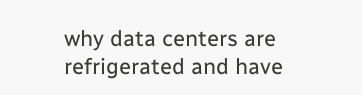why data centers are refrigerated and have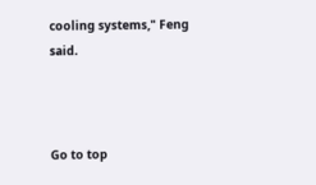cooling systems," Feng said.



Go to top